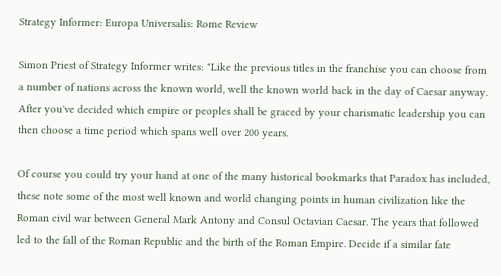Strategy Informer: Europa Universalis: Rome Review

Simon Priest of Strategy Informer writes: "Like the previous titles in the franchise you can choose from a number of nations across the known world, well the known world back in the day of Caesar anyway. After you've decided which empire or peoples shall be graced by your charismatic leadership you can then choose a time period which spans well over 200 years.

Of course you could try your hand at one of the many historical bookmarks that Paradox has included, these note some of the most well known and world changing points in human civilization like the Roman civil war between General Mark Antony and Consul Octavian Caesar. The years that followed led to the fall of the Roman Republic and the birth of the Roman Empire. Decide if a similar fate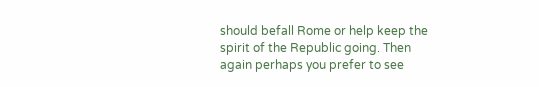should befall Rome or help keep the spirit of the Republic going. Then again perhaps you prefer to see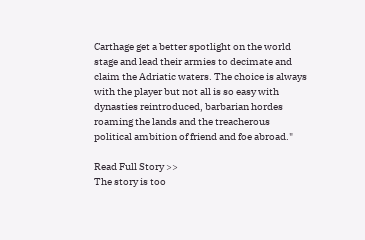Carthage get a better spotlight on the world stage and lead their armies to decimate and claim the Adriatic waters. The choice is always with the player but not all is so easy with dynasties reintroduced, barbarian hordes roaming the lands and the treacherous political ambition of friend and foe abroad."

Read Full Story >>
The story is too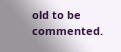old to be commented.